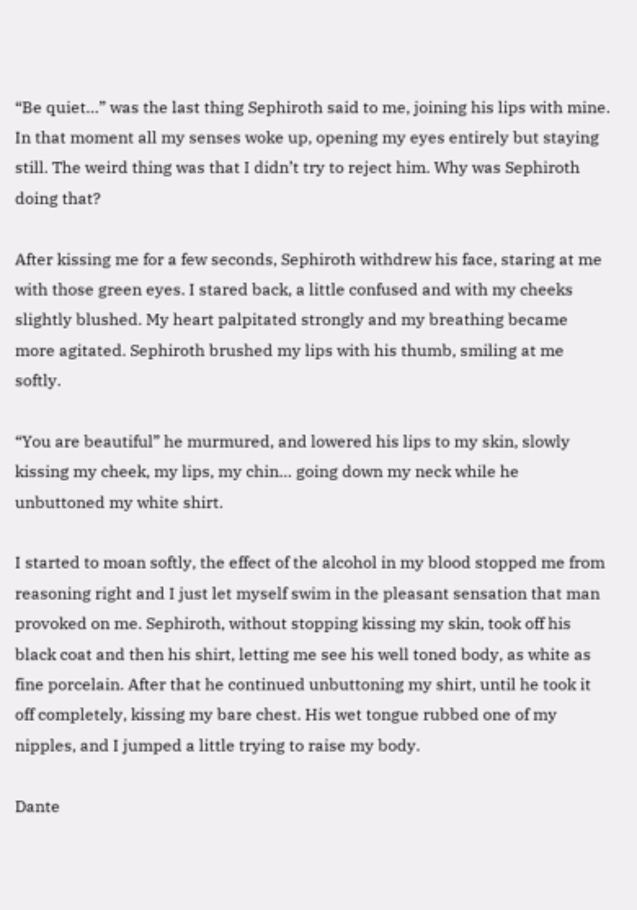“Be quiet…” was the last thing Sephiroth said to me, joining his lips with mine. In that moment all my senses woke up, opening my eyes entirely but staying still. The weird thing was that I didn’t try to reject him. Why was Sephiroth doing that?

After kissing me for a few seconds, Sephiroth withdrew his face, staring at me with those green eyes. I stared back, a little confused and with my cheeks slightly blushed. My heart palpitated strongly and my breathing became more agitated. Sephiroth brushed my lips with his thumb, smiling at me softly.

“You are beautiful” he murmured, and lowered his lips to my skin, slowly kissing my cheek, my lips, my chin… going down my neck while he unbuttoned my white shirt.

I started to moan softly, the effect of the alcohol in my blood stopped me from reasoning right and I just let myself swim in the pleasant sensation that man provoked on me. Sephiroth, without stopping kissing my skin, took off his black coat and then his shirt, letting me see his well toned body, as white as fine porcelain. After that he continued unbuttoning my shirt, until he took it off completely, kissing my bare chest. His wet tongue rubbed one of my nipples, and I jumped a little trying to raise my body.

Dante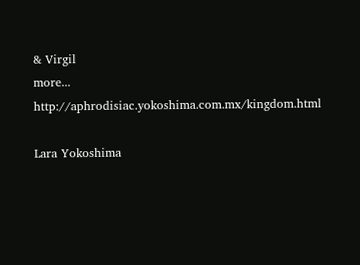& Virgil
more... http://aphrodisiac.yokoshima.com.mx/kingdom.html

Lara Yokoshima